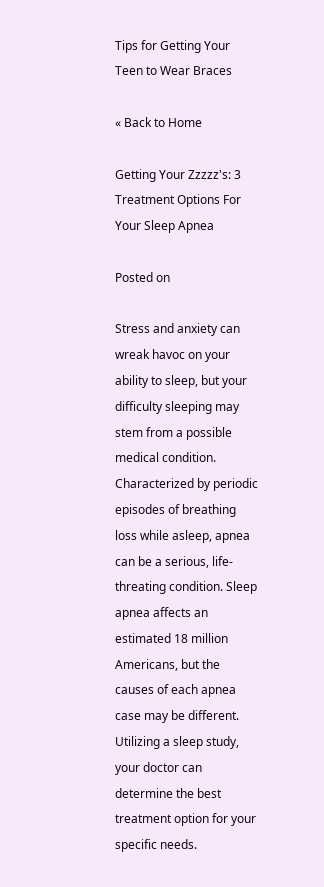Tips for Getting Your Teen to Wear Braces

« Back to Home

Getting Your Zzzzz's: 3 Treatment Options For Your Sleep Apnea

Posted on

Stress and anxiety can wreak havoc on your ability to sleep, but your difficulty sleeping may stem from a possible medical condition. Characterized by periodic episodes of breathing loss while asleep, apnea can be a serious, life-threating condition. Sleep apnea affects an estimated 18 million Americans, but the causes of each apnea case may be different. Utilizing a sleep study, your doctor can determine the best treatment option for your specific needs.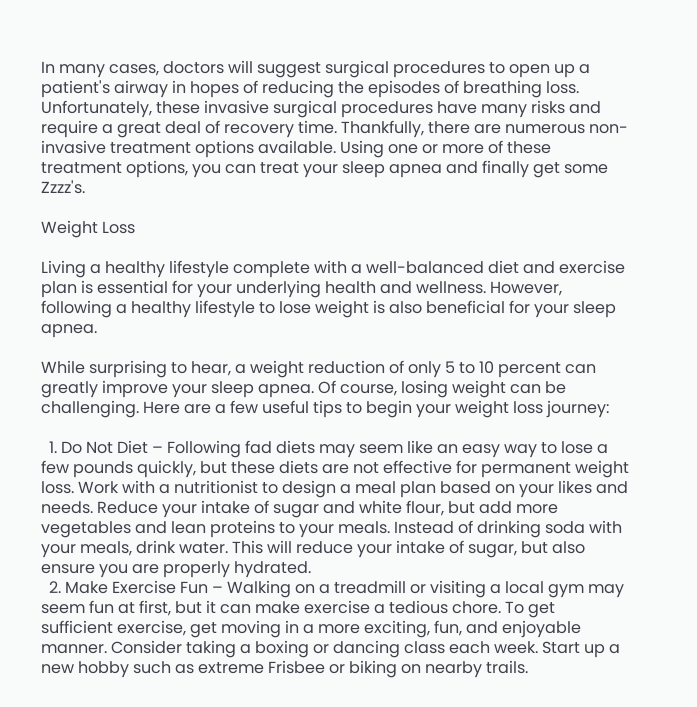In many cases, doctors will suggest surgical procedures to open up a patient's airway in hopes of reducing the episodes of breathing loss. Unfortunately, these invasive surgical procedures have many risks and require a great deal of recovery time. Thankfully, there are numerous non-invasive treatment options available. Using one or more of these treatment options, you can treat your sleep apnea and finally get some Zzzz's.

Weight Loss

Living a healthy lifestyle complete with a well-balanced diet and exercise plan is essential for your underlying health and wellness. However, following a healthy lifestyle to lose weight is also beneficial for your sleep apnea.

While surprising to hear, a weight reduction of only 5 to 10 percent can greatly improve your sleep apnea. Of course, losing weight can be challenging. Here are a few useful tips to begin your weight loss journey:

  1. Do Not Diet – Following fad diets may seem like an easy way to lose a few pounds quickly, but these diets are not effective for permanent weight loss. Work with a nutritionist to design a meal plan based on your likes and needs. Reduce your intake of sugar and white flour, but add more vegetables and lean proteins to your meals. Instead of drinking soda with your meals, drink water. This will reduce your intake of sugar, but also ensure you are properly hydrated.
  2. Make Exercise Fun – Walking on a treadmill or visiting a local gym may seem fun at first, but it can make exercise a tedious chore. To get sufficient exercise, get moving in a more exciting, fun, and enjoyable manner. Consider taking a boxing or dancing class each week. Start up a new hobby such as extreme Frisbee or biking on nearby trails.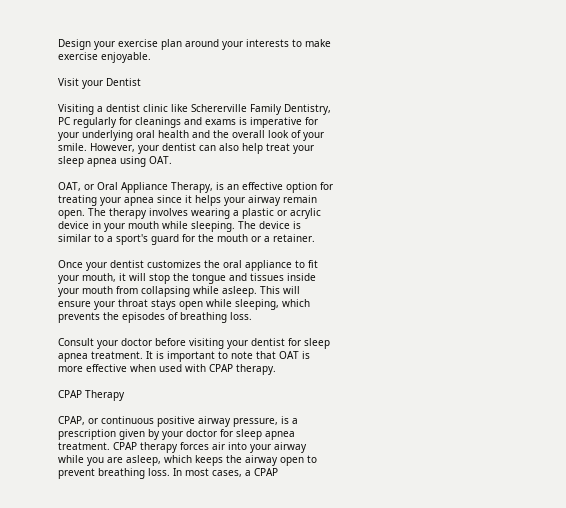Design your exercise plan around your interests to make exercise enjoyable.

Visit your Dentist

Visiting a dentist clinic like Schererville Family Dentistry, PC regularly for cleanings and exams is imperative for your underlying oral health and the overall look of your smile. However, your dentist can also help treat your sleep apnea using OAT.

OAT, or Oral Appliance Therapy, is an effective option for treating your apnea since it helps your airway remain open. The therapy involves wearing a plastic or acrylic device in your mouth while sleeping. The device is similar to a sport's guard for the mouth or a retainer.

Once your dentist customizes the oral appliance to fit your mouth, it will stop the tongue and tissues inside your mouth from collapsing while asleep. This will ensure your throat stays open while sleeping, which prevents the episodes of breathing loss.

Consult your doctor before visiting your dentist for sleep apnea treatment. It is important to note that OAT is more effective when used with CPAP therapy.

CPAP Therapy

CPAP, or continuous positive airway pressure, is a prescription given by your doctor for sleep apnea treatment. CPAP therapy forces air into your airway while you are asleep, which keeps the airway open to prevent breathing loss. In most cases, a CPAP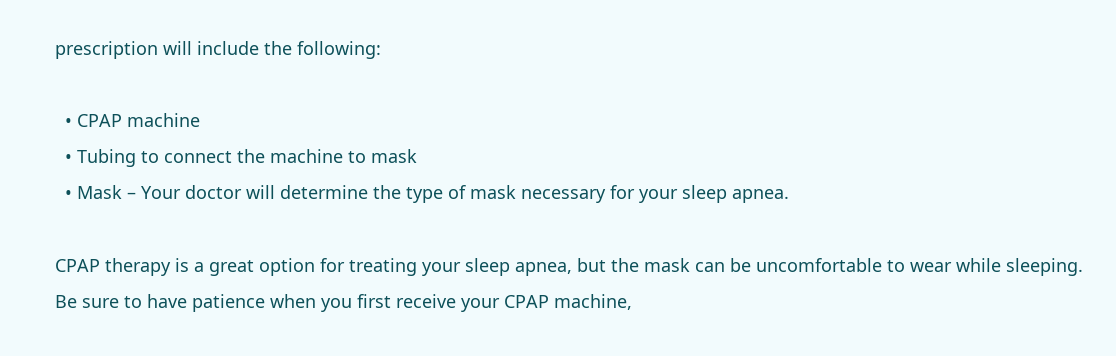prescription will include the following:

  • CPAP machine
  • Tubing to connect the machine to mask
  • Mask – Your doctor will determine the type of mask necessary for your sleep apnea.

CPAP therapy is a great option for treating your sleep apnea, but the mask can be uncomfortable to wear while sleeping. Be sure to have patience when you first receive your CPAP machine,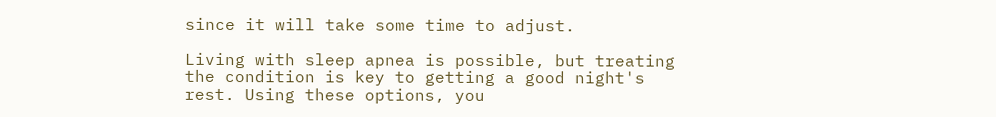since it will take some time to adjust.

Living with sleep apnea is possible, but treating the condition is key to getting a good night's rest. Using these options, you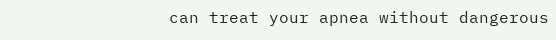can treat your apnea without dangerous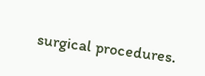surgical procedures.